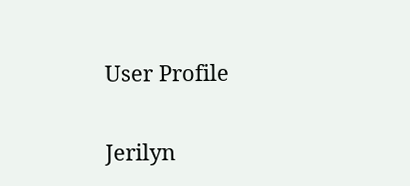User Profile

Jerilyn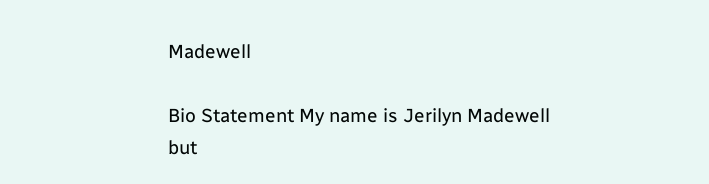Madewell

Bio Statement My name is Jerilyn Madewell but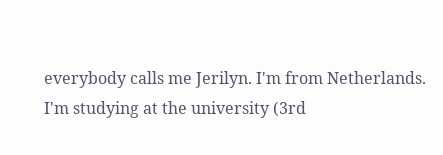everybody calls me Jerilyn. I'm from Netherlands. I'm studying at the university (3rd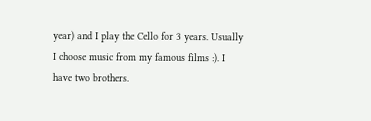year) and I play the Cello for 3 years. Usually I choose music from my famous films :). I have two brothers.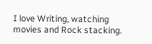I love Writing, watching movies and Rock stacking.